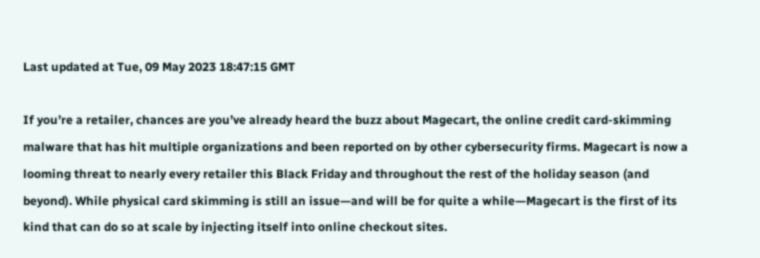Last updated at Tue, 09 May 2023 18:47:15 GMT

If you’re a retailer, chances are you’ve already heard the buzz about Magecart, the online credit card-skimming malware that has hit multiple organizations and been reported on by other cybersecurity firms. Magecart is now a looming threat to nearly every retailer this Black Friday and throughout the rest of the holiday season (and beyond). While physical card skimming is still an issue—and will be for quite a while—Magecart is the first of its kind that can do so at scale by injecting itself into online checkout sites.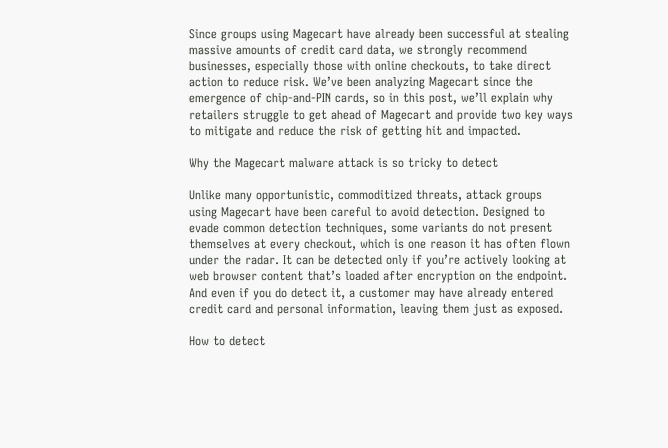Since groups using Magecart have already been successful at stealing massive amounts of credit card data, we strongly recommend businesses, especially those with online checkouts, to take direct action to reduce risk. We’ve been analyzing Magecart since the emergence of chip-and-PIN cards, so in this post, we’ll explain why retailers struggle to get ahead of Magecart and provide two key ways to mitigate and reduce the risk of getting hit and impacted.

Why the Magecart malware attack is so tricky to detect

Unlike many opportunistic, commoditized threats, attack groups using Magecart have been careful to avoid detection. Designed to evade common detection techniques, some variants do not present themselves at every checkout, which is one reason it has often flown under the radar. It can be detected only if you’re actively looking at web browser content that’s loaded after encryption on the endpoint. And even if you do detect it, a customer may have already entered credit card and personal information, leaving them just as exposed.

How to detect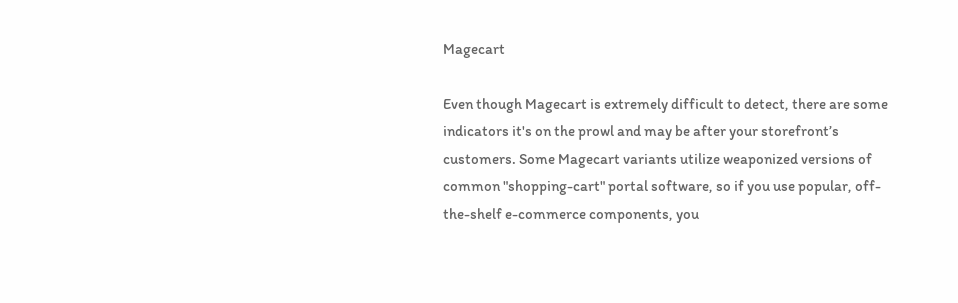Magecart

Even though Magecart is extremely difficult to detect, there are some indicators it's on the prowl and may be after your storefront’s customers. Some Magecart variants utilize weaponized versions of common "shopping-cart" portal software, so if you use popular, off-the-shelf e-commerce components, you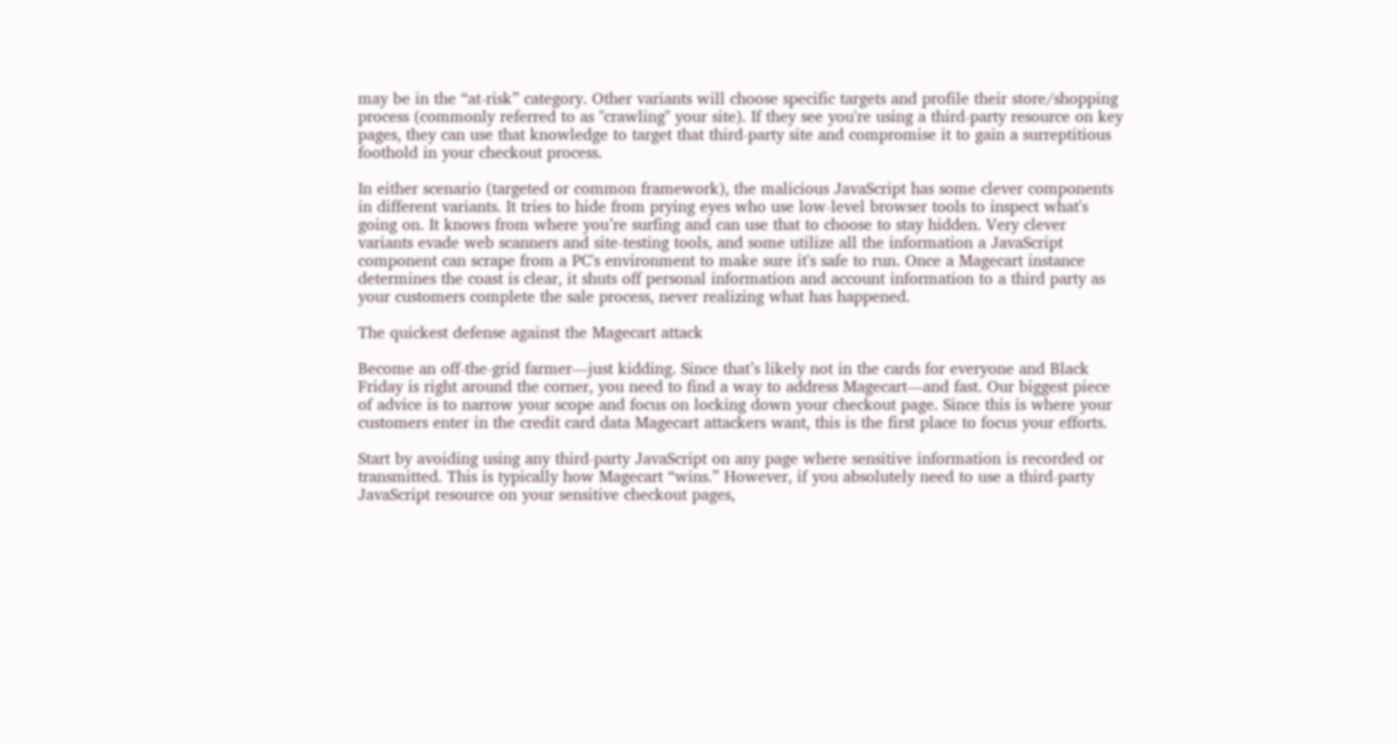may be in the “at-risk” category. Other variants will choose specific targets and profile their store/shopping process (commonly referred to as "crawling" your site). If they see you're using a third-party resource on key pages, they can use that knowledge to target that third-party site and compromise it to gain a surreptitious foothold in your checkout process.

In either scenario (targeted or common framework), the malicious JavaScript has some clever components in different variants. It tries to hide from prying eyes who use low-level browser tools to inspect what's going on. It knows from where you’re surfing and can use that to choose to stay hidden. Very clever variants evade web scanners and site-testing tools, and some utilize all the information a JavaScript component can scrape from a PC's environment to make sure it's safe to run. Once a Magecart instance determines the coast is clear, it shuts off personal information and account information to a third party as your customers complete the sale process, never realizing what has happened.

The quickest defense against the Magecart attack

Become an off-the-grid farmer—just kidding. Since that’s likely not in the cards for everyone and Black Friday is right around the corner, you need to find a way to address Magecart—and fast. Our biggest piece of advice is to narrow your scope and focus on locking down your checkout page. Since this is where your customers enter in the credit card data Magecart attackers want, this is the first place to focus your efforts.

Start by avoiding using any third-party JavaScript on any page where sensitive information is recorded or transmitted. This is typically how Magecart “wins.” However, if you absolutely need to use a third-party JavaScript resource on your sensitive checkout pages,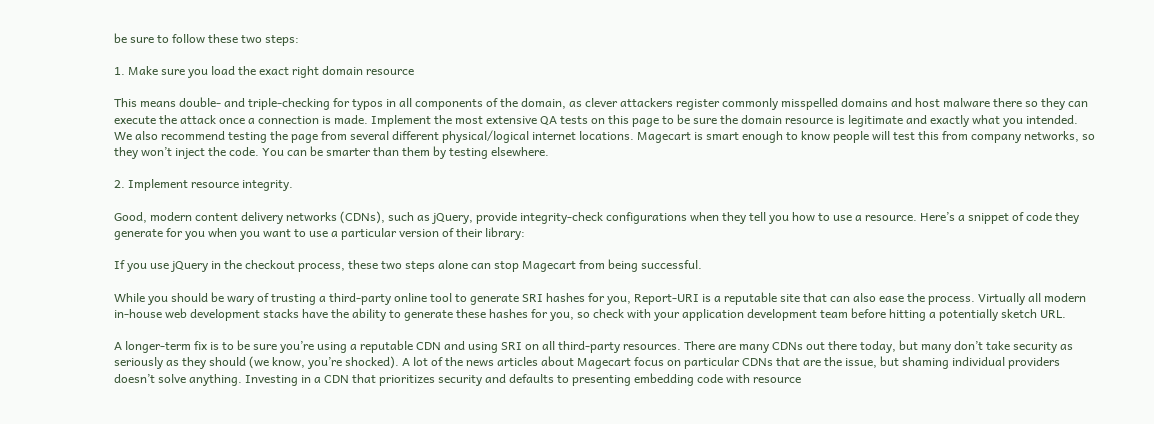be sure to follow these two steps:

1. Make sure you load the exact right domain resource

This means double- and triple-checking for typos in all components of the domain, as clever attackers register commonly misspelled domains and host malware there so they can execute the attack once a connection is made. Implement the most extensive QA tests on this page to be sure the domain resource is legitimate and exactly what you intended. We also recommend testing the page from several different physical/logical internet locations. Magecart is smart enough to know people will test this from company networks, so they won’t inject the code. You can be smarter than them by testing elsewhere.

2. Implement resource integrity.

Good, modern content delivery networks (CDNs), such as jQuery, provide integrity-check configurations when they tell you how to use a resource. Here’s a snippet of code they generate for you when you want to use a particular version of their library:

If you use jQuery in the checkout process, these two steps alone can stop Magecart from being successful.

While you should be wary of trusting a third-party online tool to generate SRI hashes for you, Report-URI is a reputable site that can also ease the process. Virtually all modern in-house web development stacks have the ability to generate these hashes for you, so check with your application development team before hitting a potentially sketch URL.

A longer-term fix is to be sure you’re using a reputable CDN and using SRI on all third-party resources. There are many CDNs out there today, but many don’t take security as seriously as they should (we know, you’re shocked). A lot of the news articles about Magecart focus on particular CDNs that are the issue, but shaming individual providers doesn’t solve anything. Investing in a CDN that prioritizes security and defaults to presenting embedding code with resource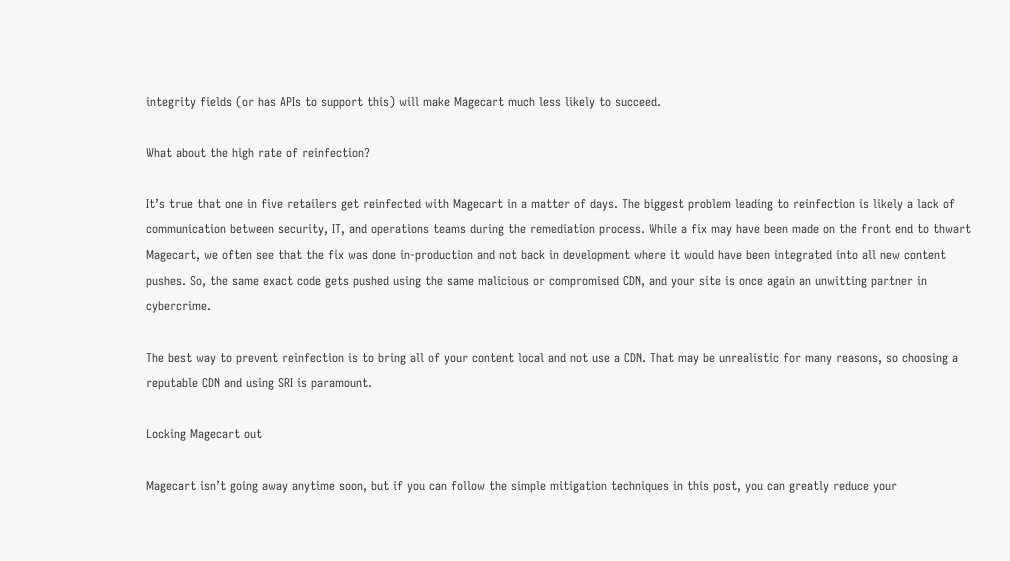integrity fields (or has APIs to support this) will make Magecart much less likely to succeed.

What about the high rate of reinfection?

It’s true that one in five retailers get reinfected with Magecart in a matter of days. The biggest problem leading to reinfection is likely a lack of communication between security, IT, and operations teams during the remediation process. While a fix may have been made on the front end to thwart Magecart, we often see that the fix was done in-production and not back in development where it would have been integrated into all new content pushes. So, the same exact code gets pushed using the same malicious or compromised CDN, and your site is once again an unwitting partner in cybercrime.

The best way to prevent reinfection is to bring all of your content local and not use a CDN. That may be unrealistic for many reasons, so choosing a reputable CDN and using SRI is paramount.

Locking Magecart out

Magecart isn’t going away anytime soon, but if you can follow the simple mitigation techniques in this post, you can greatly reduce your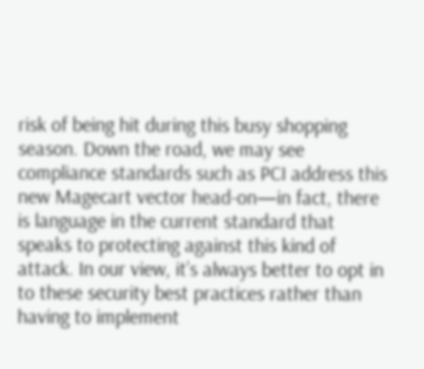risk of being hit during this busy shopping season. Down the road, we may see compliance standards such as PCI address this new Magecart vector head-on—in fact, there is language in the current standard that speaks to protecting against this kind of attack. In our view, it’s always better to opt in to these security best practices rather than having to implement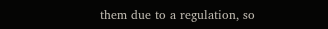them due to a regulation, so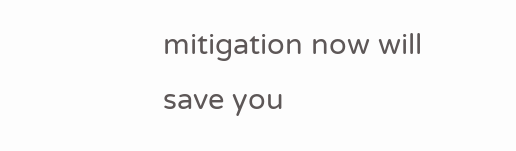mitigation now will save you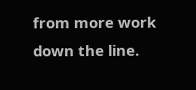from more work down the line.